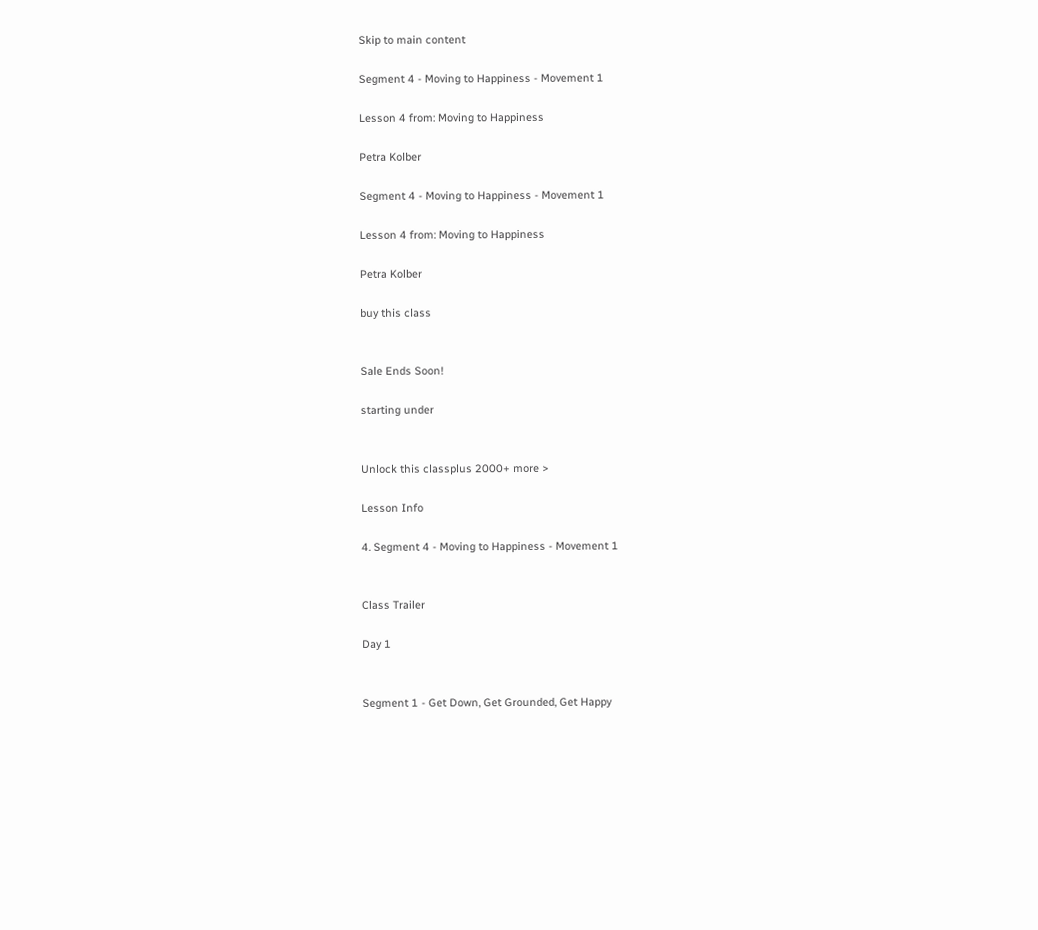Skip to main content

Segment 4 - Moving to Happiness - Movement 1

Lesson 4 from: Moving to Happiness

Petra Kolber

Segment 4 - Moving to Happiness - Movement 1

Lesson 4 from: Moving to Happiness

Petra Kolber

buy this class


Sale Ends Soon!

starting under


Unlock this classplus 2000+ more >

Lesson Info

4. Segment 4 - Moving to Happiness - Movement 1


Class Trailer

Day 1


Segment 1 - Get Down, Get Grounded, Get Happy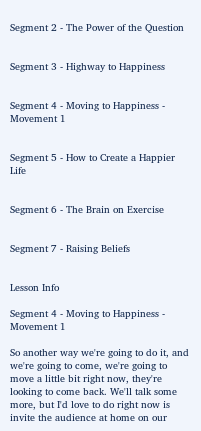Segment 2 - The Power of the Question


Segment 3 - Highway to Happiness


Segment 4 - Moving to Happiness - Movement 1


Segment 5 - How to Create a Happier Life


Segment 6 - The Brain on Exercise


Segment 7 - Raising Beliefs


Lesson Info

Segment 4 - Moving to Happiness - Movement 1

So another way we're going to do it, and we're going to come, we're going to move a little bit right now, they're looking to come back. We'll talk some more, but I'd love to do right now is invite the audience at home on our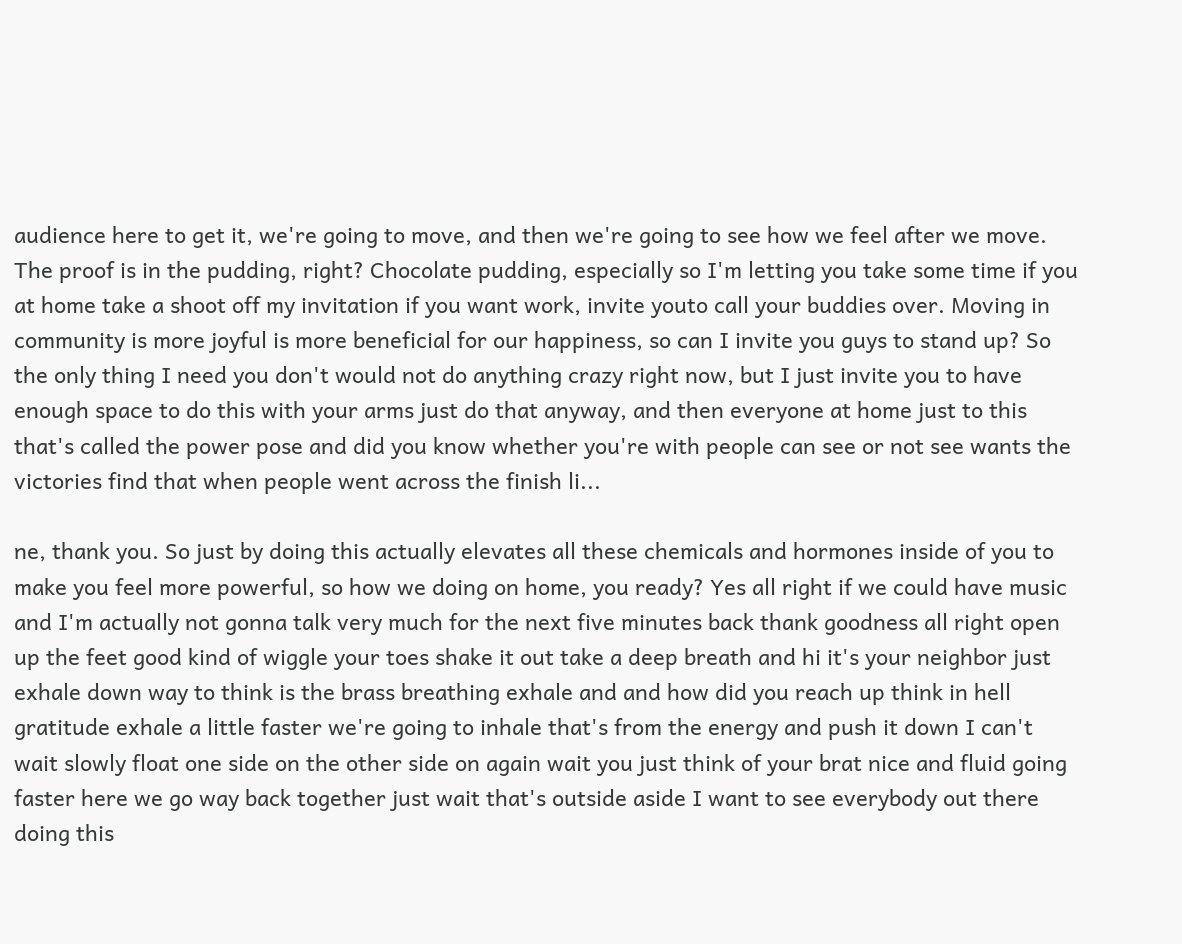audience here to get it, we're going to move, and then we're going to see how we feel after we move. The proof is in the pudding, right? Chocolate pudding, especially so I'm letting you take some time if you at home take a shoot off my invitation if you want work, invite youto call your buddies over. Moving in community is more joyful is more beneficial for our happiness, so can I invite you guys to stand up? So the only thing I need you don't would not do anything crazy right now, but I just invite you to have enough space to do this with your arms just do that anyway, and then everyone at home just to this that's called the power pose and did you know whether you're with people can see or not see wants the victories find that when people went across the finish li...

ne, thank you. So just by doing this actually elevates all these chemicals and hormones inside of you to make you feel more powerful, so how we doing on home, you ready? Yes all right if we could have music and I'm actually not gonna talk very much for the next five minutes back thank goodness all right open up the feet good kind of wiggle your toes shake it out take a deep breath and hi it's your neighbor just exhale down way to think is the brass breathing exhale and and how did you reach up think in hell gratitude exhale a little faster we're going to inhale that's from the energy and push it down I can't wait slowly float one side on the other side on again wait you just think of your brat nice and fluid going faster here we go way back together just wait that's outside aside I want to see everybody out there doing this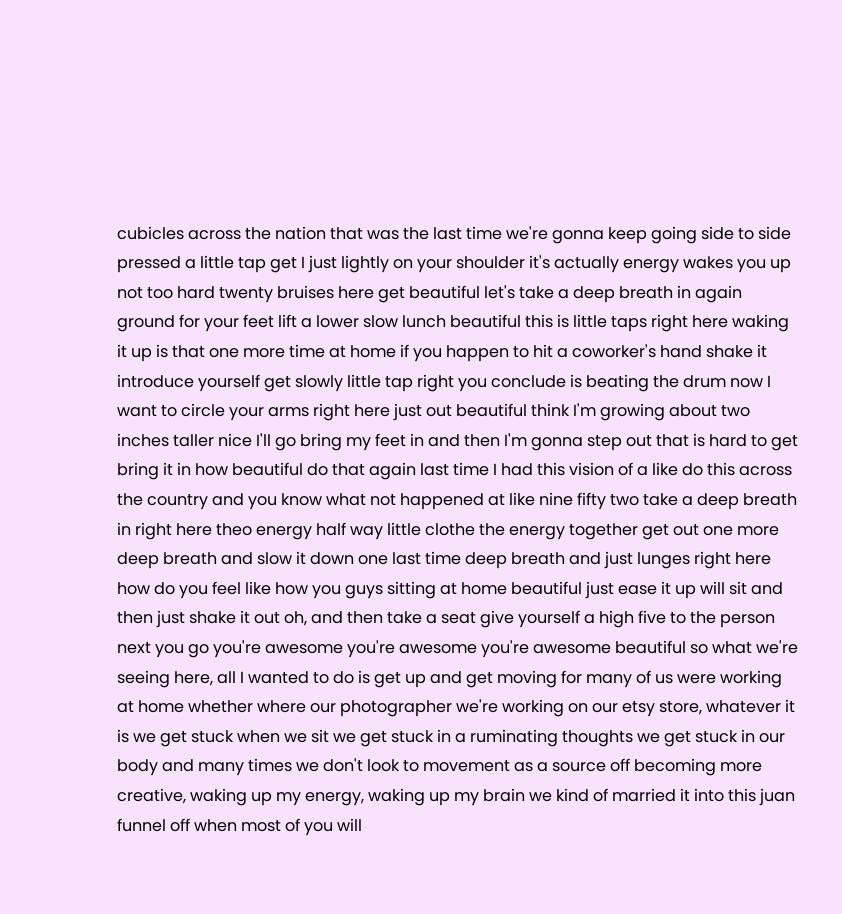cubicles across the nation that was the last time we're gonna keep going side to side pressed a little tap get I just lightly on your shoulder it's actually energy wakes you up not too hard twenty bruises here get beautiful let's take a deep breath in again ground for your feet lift a lower slow lunch beautiful this is little taps right here waking it up is that one more time at home if you happen to hit a coworker's hand shake it introduce yourself get slowly little tap right you conclude is beating the drum now I want to circle your arms right here just out beautiful think I'm growing about two inches taller nice I'll go bring my feet in and then I'm gonna step out that is hard to get bring it in how beautiful do that again last time I had this vision of a like do this across the country and you know what not happened at like nine fifty two take a deep breath in right here theo energy half way little clothe the energy together get out one more deep breath and slow it down one last time deep breath and just lunges right here how do you feel like how you guys sitting at home beautiful just ease it up will sit and then just shake it out oh, and then take a seat give yourself a high five to the person next you go you're awesome you're awesome you're awesome beautiful so what we're seeing here, all I wanted to do is get up and get moving for many of us were working at home whether where our photographer we're working on our etsy store, whatever it is we get stuck when we sit we get stuck in a ruminating thoughts we get stuck in our body and many times we don't look to movement as a source off becoming more creative, waking up my energy, waking up my brain we kind of married it into this juan funnel off when most of you will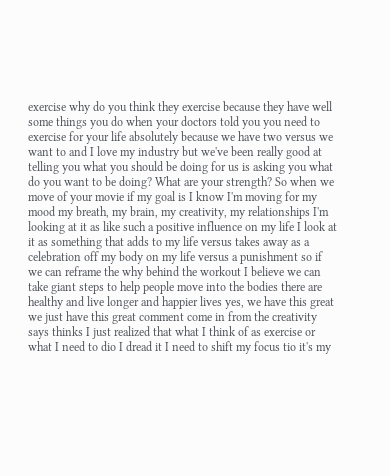exercise why do you think they exercise because they have well some things you do when your doctors told you you need to exercise for your life absolutely because we have two versus we want to and I love my industry but we've been really good at telling you what you should be doing for us is asking you what do you want to be doing? What are your strength? So when we move of your movie if my goal is I know I'm moving for my mood my breath, my brain, my creativity, my relationships I'm looking at it as like such a positive influence on my life I look at it as something that adds to my life versus takes away as a celebration off my body on my life versus a punishment so if we can reframe the why behind the workout I believe we can take giant steps to help people move into the bodies there are healthy and live longer and happier lives yes, we have this great we just have this great comment come in from the creativity says thinks I just realized that what I think of as exercise or what I need to dio I dread it I need to shift my focus tio it's my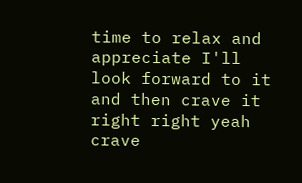time to relax and appreciate I'll look forward to it and then crave it right right yeah crave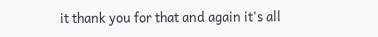it thank you for that and again it's all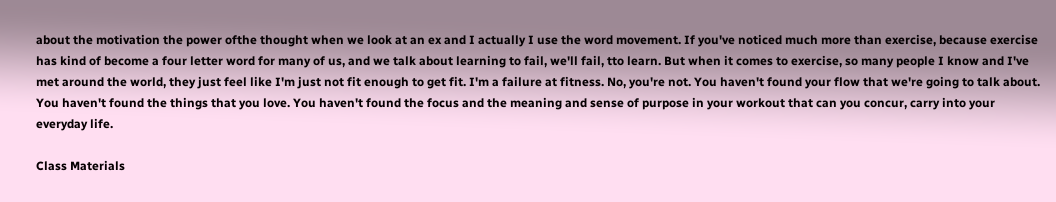about the motivation the power ofthe thought when we look at an ex and I actually I use the word movement. If you've noticed much more than exercise, because exercise has kind of become a four letter word for many of us, and we talk about learning to fail, we'll fail, tto learn. But when it comes to exercise, so many people I know and I've met around the world, they just feel like I'm just not fit enough to get fit. I'm a failure at fitness. No, you're not. You haven't found your flow that we're going to talk about. You haven't found the things that you love. You haven't found the focus and the meaning and sense of purpose in your workout that can you concur, carry into your everyday life.

Class Materials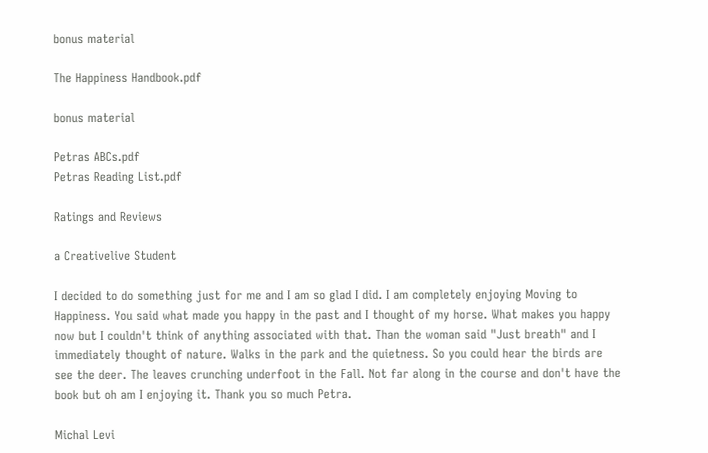bonus material

The Happiness Handbook.pdf

bonus material

Petras ABCs.pdf
Petras Reading List.pdf

Ratings and Reviews

a Creativelive Student

I decided to do something just for me and I am so glad I did. I am completely enjoying Moving to Happiness. You said what made you happy in the past and I thought of my horse. What makes you happy now but I couldn't think of anything associated with that. Than the woman said "Just breath" and I immediately thought of nature. Walks in the park and the quietness. So you could hear the birds are see the deer. The leaves crunching underfoot in the Fall. Not far along in the course and don't have the book but oh am I enjoying it. Thank you so much Petra.

Michal Levi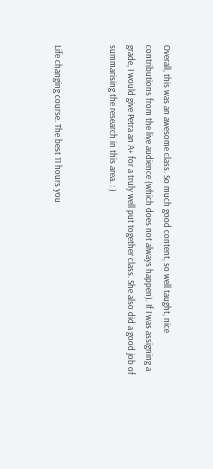Overall, this was an awesome class. So much good content, so well taught, nice contributions from the live audience (which does not always happen). If I was assigning a grade, I would give Petra an A+ for a truly well put together class. She also did a good job of summarising the research in this area. : )


Life changing course. The best 11 hours you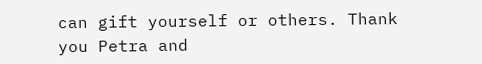can gift yourself or others. Thank you Petra and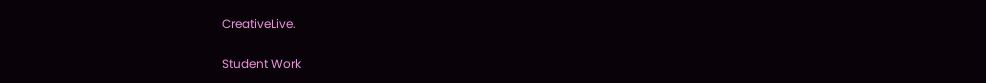CreativeLive.

Student Work